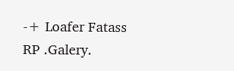-+ Loafer Fatass
RP .Galery.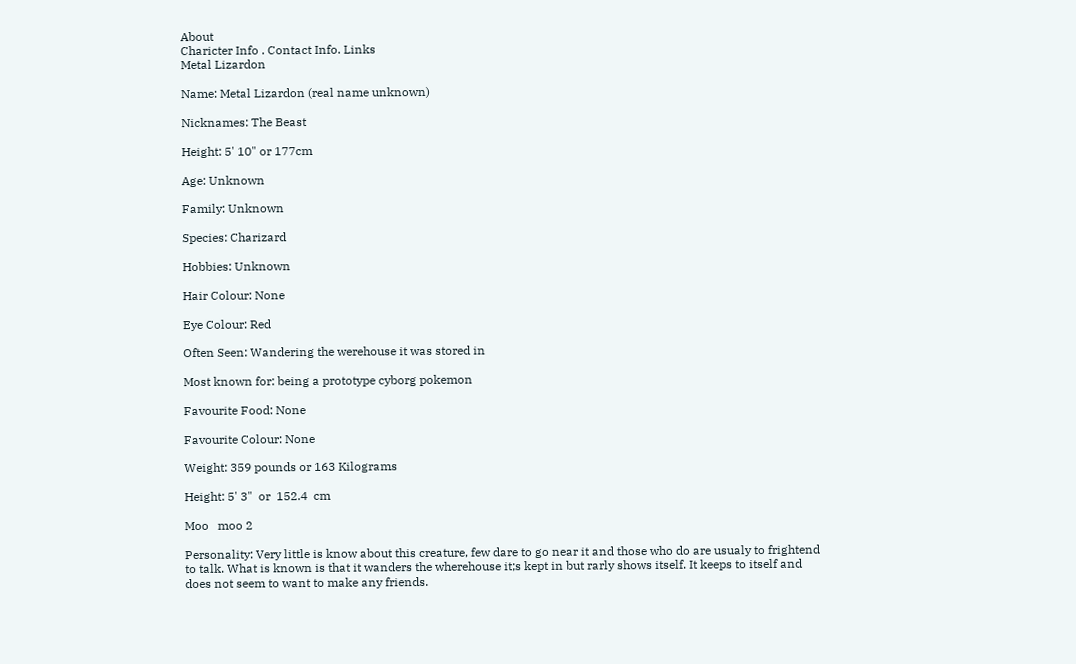About
Charicter Info . Contact Info. Links
Metal Lizardon

Name: Metal Lizardon (real name unknown)

Nicknames: The Beast

Height: 5' 10" or 177cm

Age: Unknown

Family: Unknown

Species: Charizard

Hobbies: Unknown

Hair Colour: None

Eye Colour: Red

Often Seen: Wandering the werehouse it was stored in

Most known for: being a prototype cyborg pokemon

Favourite Food: None

Favourite Colour: None

Weight: 359 pounds or 163 Kilograms

Height: 5' 3"  or  152.4  cm

Moo   moo 2

Personality: Very little is know about this creature, few dare to go near it and those who do are usualy to frightend to talk. What is known is that it wanders the wherehouse it;s kept in but rarly shows itself. It keeps to itself and does not seem to want to make any friends.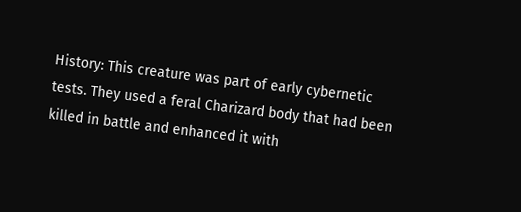History: This creature was part of early cybernetic tests. They used a feral Charizard body that had been killed in battle and enhanced it with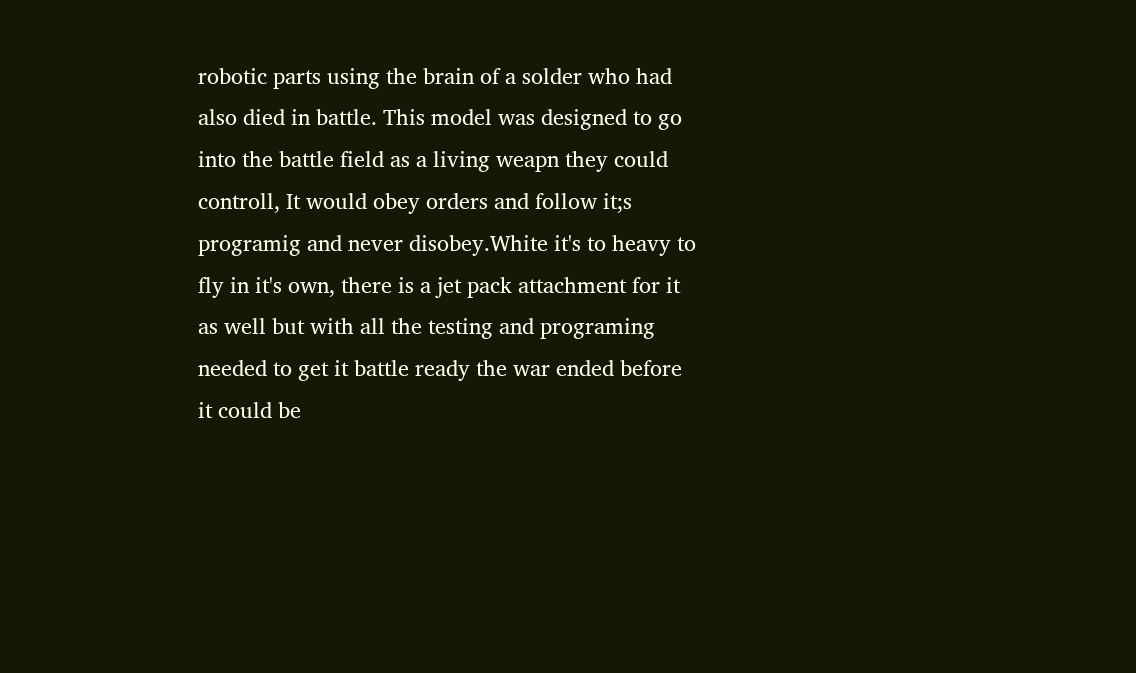robotic parts using the brain of a solder who had also died in battle. This model was designed to go into the battle field as a living weapn they could controll, It would obey orders and follow it;s programig and never disobey.White it's to heavy to fly in it's own, there is a jet pack attachment for it as well but with all the testing and programing needed to get it battle ready the war ended before it could be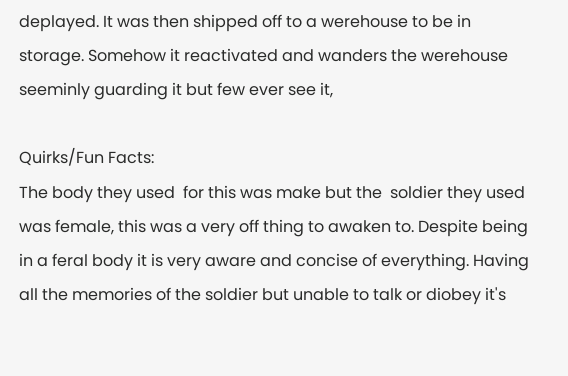deplayed. It was then shipped off to a werehouse to be in storage. Somehow it reactivated and wanders the werehouse seeminly guarding it but few ever see it,

Quirks/Fun Facts:
The body they used  for this was make but the  soldier they used was female, this was a very off thing to awaken to. Despite being in a feral body it is very aware and concise of everything. Having all the memories of the soldier but unable to talk or diobey it's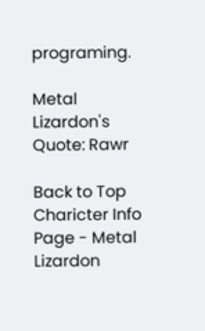programing.

Metal Lizardon's Quote: Rawr

Back to Top
Charicter Info Page - Metal Lizardon